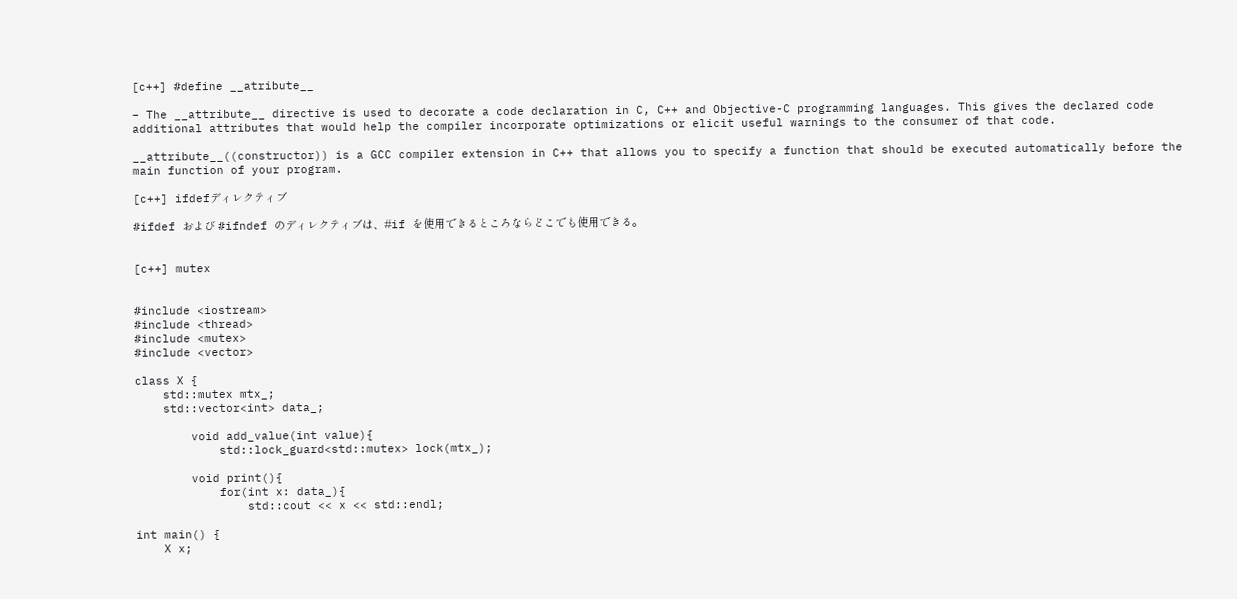[c++] #define __atribute__

– The __attribute__ directive is used to decorate a code declaration in C, C++ and Objective-C programming languages. This gives the declared code additional attributes that would help the compiler incorporate optimizations or elicit useful warnings to the consumer of that code.

__attribute__((constructor)) is a GCC compiler extension in C++ that allows you to specify a function that should be executed automatically before the main function of your program.

[c++] ifdefディレクティブ

#ifdef および #ifndef のディレクティブは、#if を使用できるところならどこでも使用できる。


[c++] mutex


#include <iostream>
#include <thread>
#include <mutex>
#include <vector>

class X {
    std::mutex mtx_;
    std::vector<int> data_;

        void add_value(int value){
            std::lock_guard<std::mutex> lock(mtx_);

        void print(){
            for(int x: data_){
                std::cout << x << std::endl;

int main() {
    X x;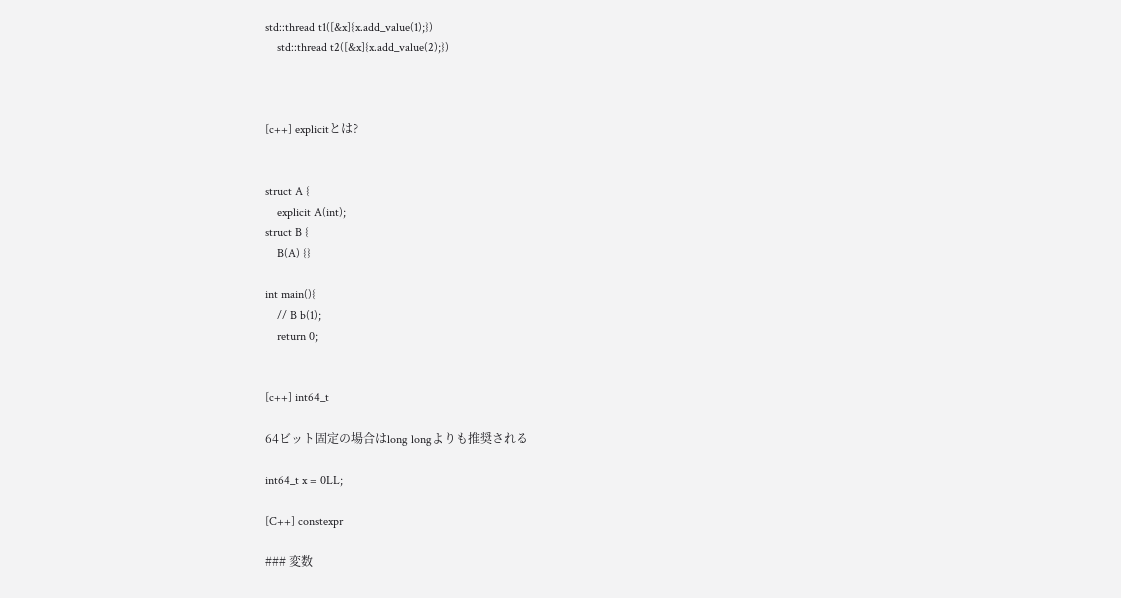std::thread t1([&x]{x.add_value(1);})
    std::thread t2([&x]{x.add_value(2);})



[c++] explicitとは?


struct A {
    explicit A(int);
struct B {
    B(A) {}

int main(){
    // B b(1);
    return 0;


[c++] int64_t

64ビット固定の場合はlong longよりも推奨される

int64_t x = 0LL;

[C++] constexpr

### 変数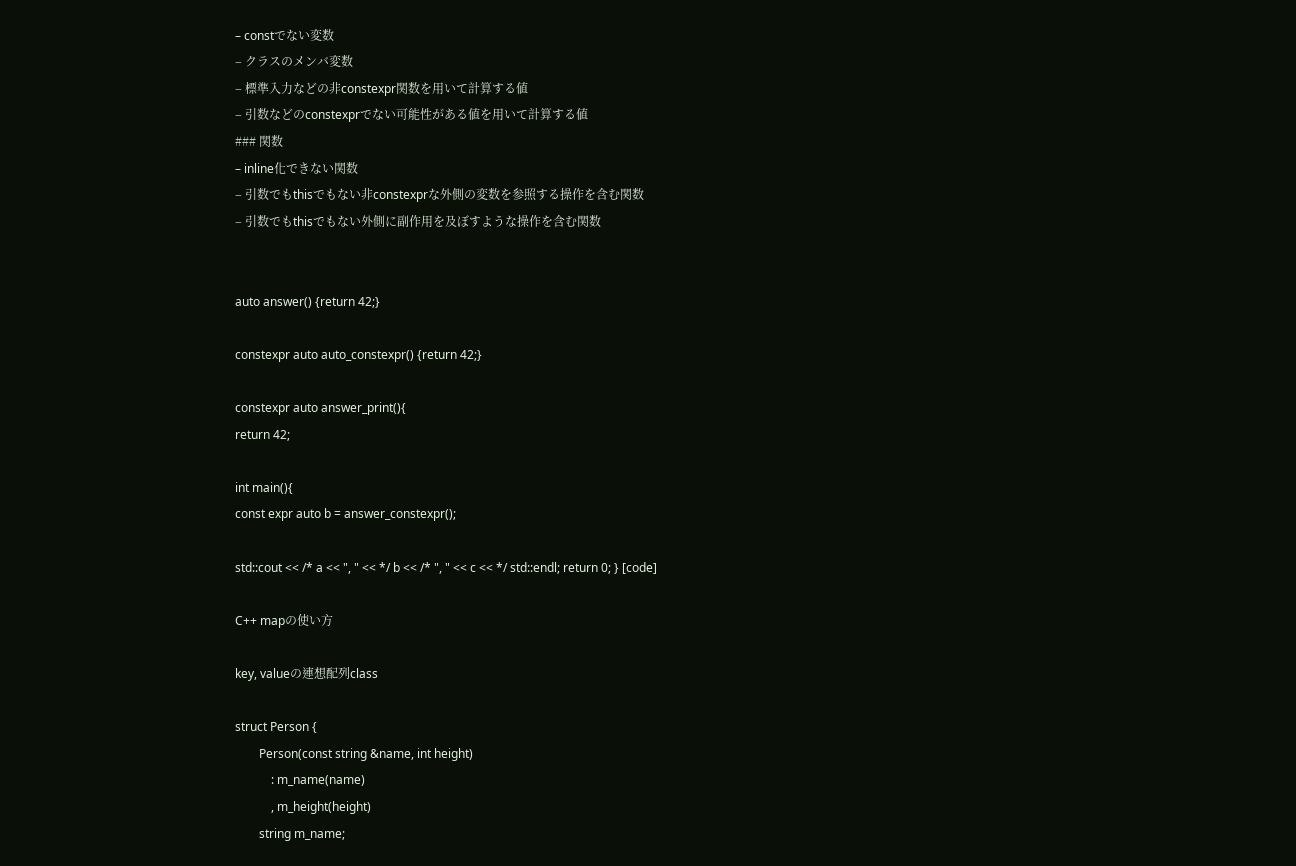– constでない変数
– クラスのメンバ変数
– 標準入力などの非constexpr関数を用いて計算する値
– 引数などのconstexprでない可能性がある値を用いて計算する値
### 関数
– inline化できない関数
– 引数でもthisでもない非constexprな外側の変数を参照する操作を含む関数
– 引数でもthisでもない外側に副作用を及ぼすような操作を含む関数


auto answer() {return 42;}

constexpr auto auto_constexpr() {return 42;}

constexpr auto answer_print(){
return 42;

int main(){
const expr auto b = answer_constexpr();

std::cout << /* a << ", " << */ b << /* ", " << c << */ std::endl; return 0; } [code]

C++ mapの使い方

key, valueの連想配列class

struct Person {
        Person(const string &name, int height)
            : m_name(name)
            , m_height(height)
        string m_name;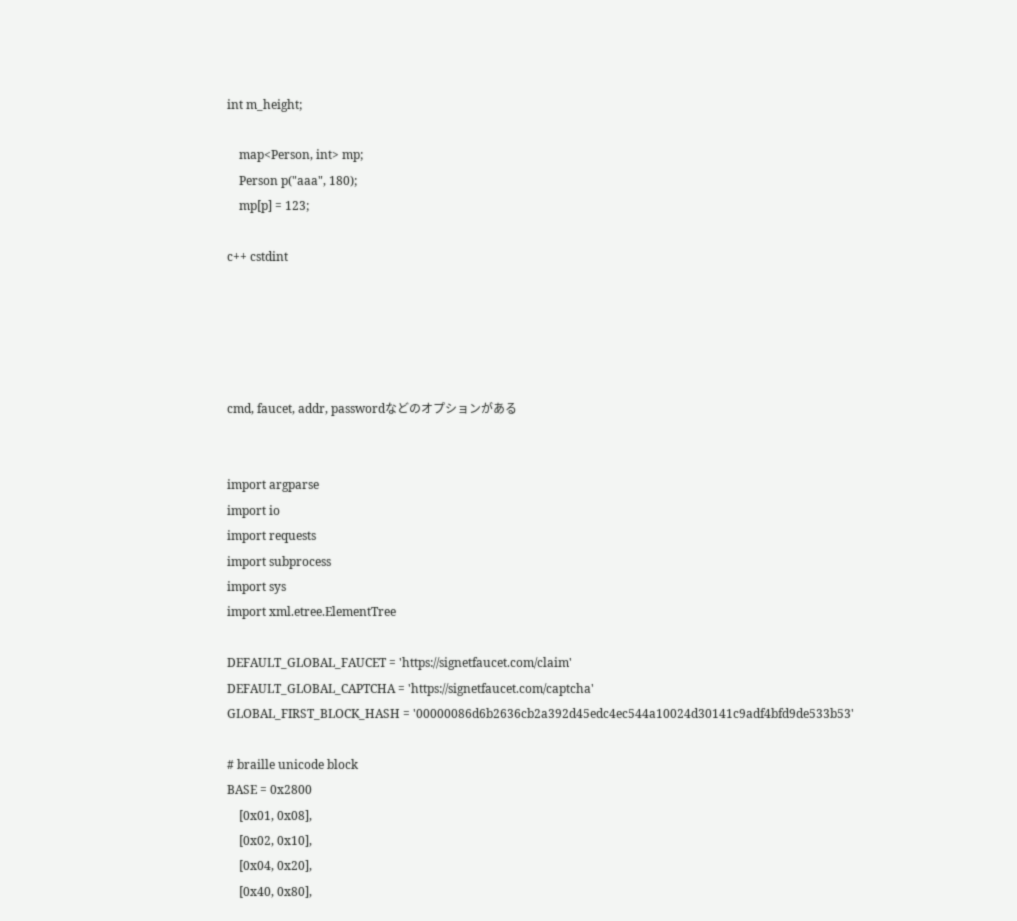int m_height;

    map<Person, int> mp;
    Person p("aaa", 180);
    mp[p] = 123;

c++ cstdint





cmd, faucet, addr, passwordなどのオプションがある


import argparse
import io
import requests
import subprocess
import sys
import xml.etree.ElementTree

DEFAULT_GLOBAL_FAUCET = 'https://signetfaucet.com/claim'
DEFAULT_GLOBAL_CAPTCHA = 'https://signetfaucet.com/captcha'
GLOBAL_FIRST_BLOCK_HASH = '00000086d6b2636cb2a392d45edc4ec544a10024d30141c9adf4bfd9de533b53'

# braille unicode block
BASE = 0x2800
    [0x01, 0x08],
    [0x02, 0x10],
    [0x04, 0x20],
    [0x40, 0x80],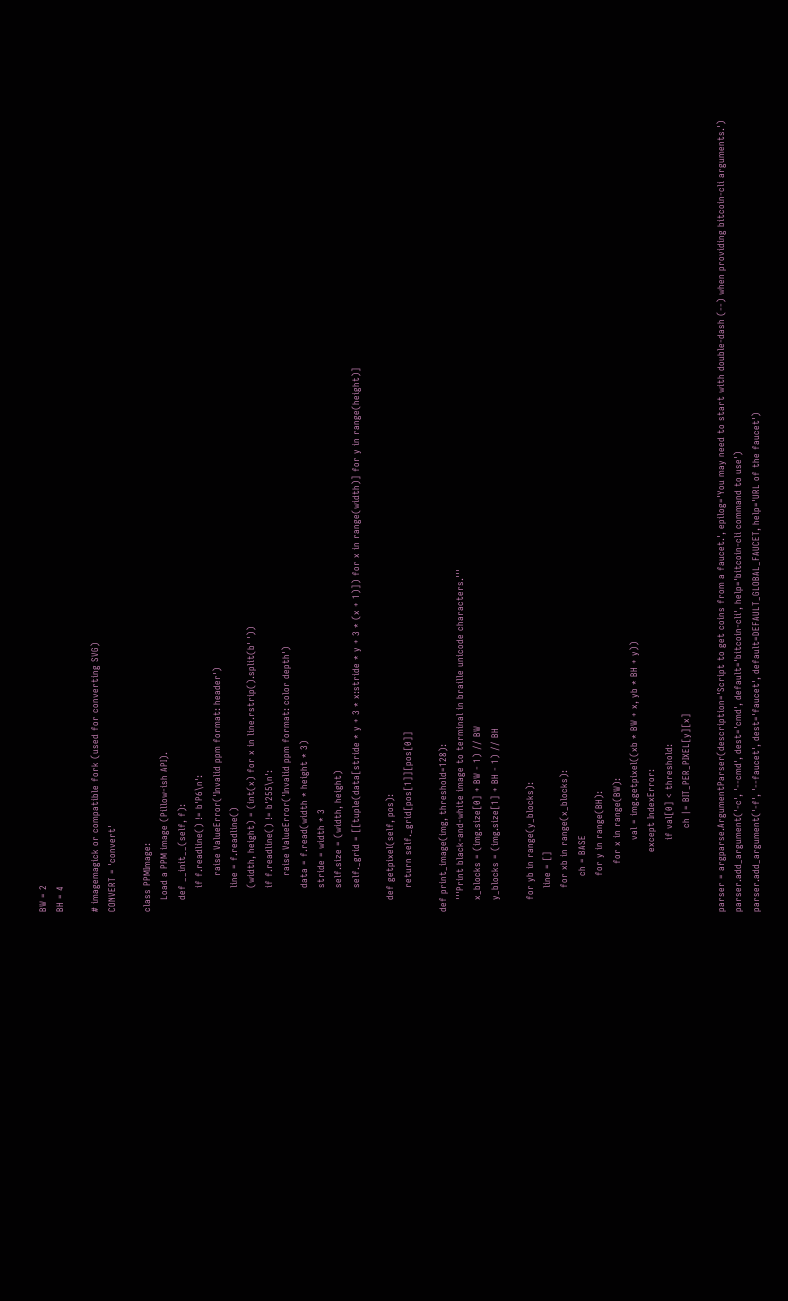BW = 2
BH = 4

# imagemagick or compatible fork (used for converting SVG)
CONVERT = 'convert'

class PPMImage:
    Load a PPM image (Pillow-ish API).
    def __init__(self, f):
        if f.readline() != b'P6\n':
            raise ValueError('Invalid ppm format: header')
        line = f.readline()
        (width, height) = (int(x) for x in line.rstrip().split(b' '))
        if f.readline() != b'255\n':
            raise ValueError('Invalid ppm format: color depth')
        data = f.read(width * height * 3)
        stride = width * 3
        self.size = (width, height)
        self._grid = [[tuple(data[stride * y + 3 * x:stride * y + 3 * (x + 1)]) for x in range(width)] for y in range(height)]

    def getpixel(self, pos):
        return self._grid[pos[1]][pos[0]]

def print_image(img, threshold=128):
    '''Print black-and-white image to terminal in braille unicode characters.'''
    x_blocks = (img.size[0] + BW - 1) // BW
    y_blocks = (img.size[1] + BH - 1) // BH

    for yb in range(y_blocks):
        line = []
        for xb in range(x_blocks):
            ch = BASE
            for y in range(BH):
                for x in range(BW):
                        val = img.getpixel((xb * BW + x, yb * BH + y))
                    except IndexError:
                        if val[0] < threshold:
                            ch |= BIT_PER_PIXEL[y][x]

parser = argparse.ArgumentParser(description='Script to get coins from a faucet.', epilog='You may need to start with double-dash (--) when providing bitcoin-cli arguments.')
parser.add_argument('-c', '--cmd', dest='cmd', default='bitcoin-cli', help='bitcoin-cli command to use')
parser.add_argument('-f', '--faucet', dest='faucet', default=DEFAULT_GLOBAL_FAUCET, help='URL of the faucet')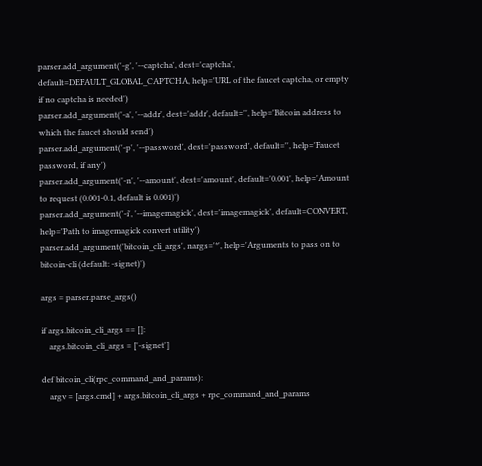parser.add_argument('-g', '--captcha', dest='captcha', default=DEFAULT_GLOBAL_CAPTCHA, help='URL of the faucet captcha, or empty if no captcha is needed')
parser.add_argument('-a', '--addr', dest='addr', default='', help='Bitcoin address to which the faucet should send')
parser.add_argument('-p', '--password', dest='password', default='', help='Faucet password, if any')
parser.add_argument('-n', '--amount', dest='amount', default='0.001', help='Amount to request (0.001-0.1, default is 0.001)')
parser.add_argument('-i', '--imagemagick', dest='imagemagick', default=CONVERT, help='Path to imagemagick convert utility')
parser.add_argument('bitcoin_cli_args', nargs='*', help='Arguments to pass on to bitcoin-cli (default: -signet)')

args = parser.parse_args()

if args.bitcoin_cli_args == []:
    args.bitcoin_cli_args = ['-signet']

def bitcoin_cli(rpc_command_and_params):
    argv = [args.cmd] + args.bitcoin_cli_args + rpc_command_and_params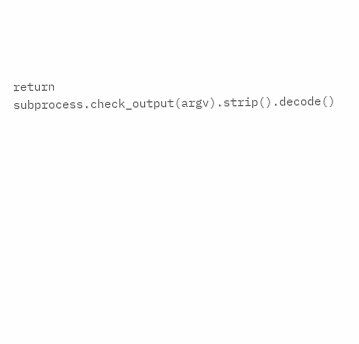return subprocess.check_output(argv).strip().decode()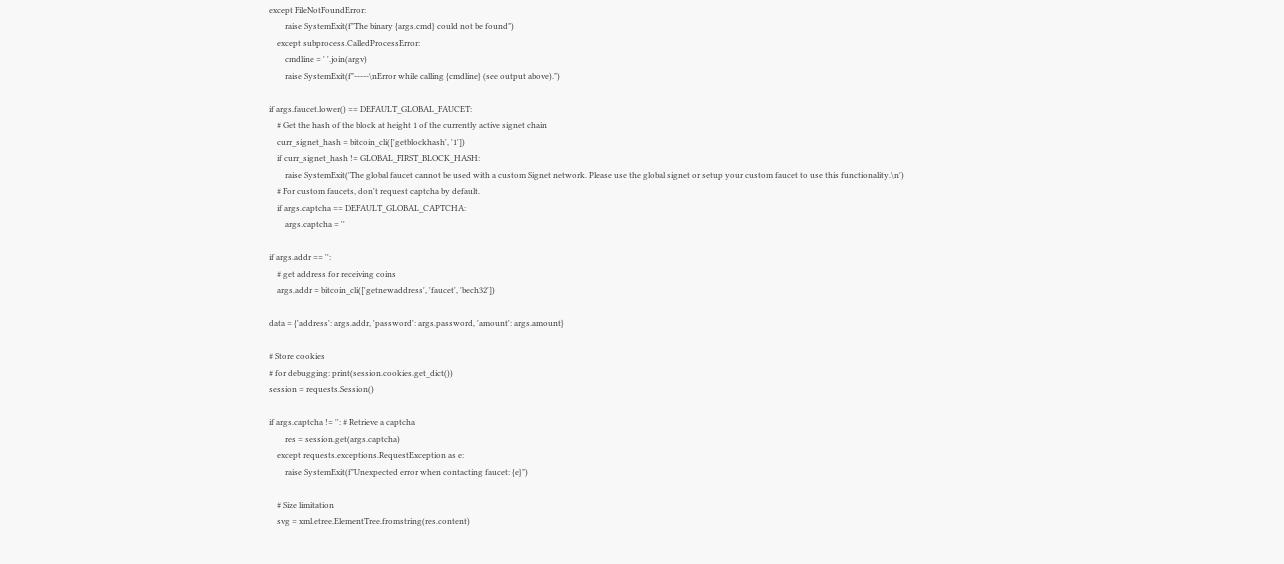except FileNotFoundError:
        raise SystemExit(f"The binary {args.cmd} could not be found")
    except subprocess.CalledProcessError:
        cmdline = ' '.join(argv)
        raise SystemExit(f"-----\nError while calling {cmdline} (see output above).")

if args.faucet.lower() == DEFAULT_GLOBAL_FAUCET:
    # Get the hash of the block at height 1 of the currently active signet chain
    curr_signet_hash = bitcoin_cli(['getblockhash', '1'])
    if curr_signet_hash != GLOBAL_FIRST_BLOCK_HASH:
        raise SystemExit('The global faucet cannot be used with a custom Signet network. Please use the global signet or setup your custom faucet to use this functionality.\n')
    # For custom faucets, don't request captcha by default.
    if args.captcha == DEFAULT_GLOBAL_CAPTCHA:
        args.captcha = ''

if args.addr == '':
    # get address for receiving coins
    args.addr = bitcoin_cli(['getnewaddress', 'faucet', 'bech32'])

data = {'address': args.addr, 'password': args.password, 'amount': args.amount}

# Store cookies
# for debugging: print(session.cookies.get_dict())
session = requests.Session()

if args.captcha != '': # Retrieve a captcha
        res = session.get(args.captcha)
    except requests.exceptions.RequestException as e:
        raise SystemExit(f"Unexpected error when contacting faucet: {e}")

    # Size limitation
    svg = xml.etree.ElementTree.fromstring(res.content)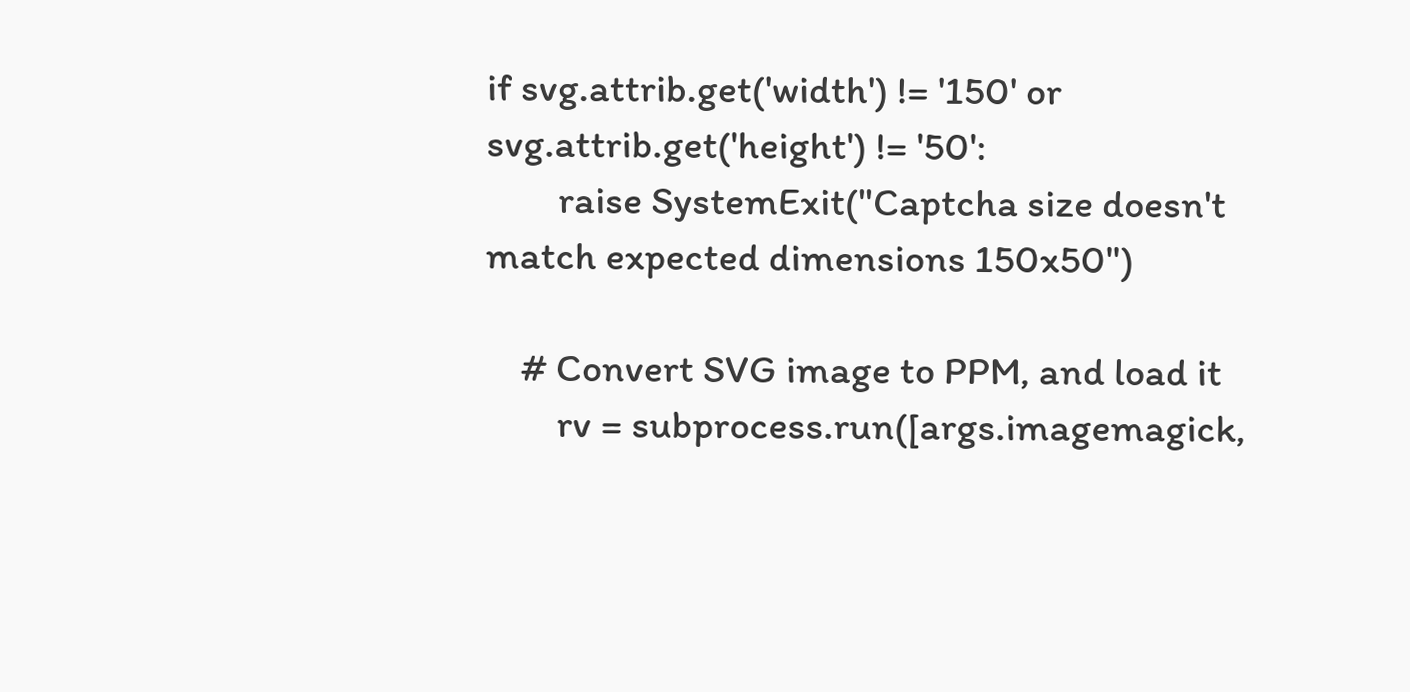if svg.attrib.get('width') != '150' or svg.attrib.get('height') != '50':
        raise SystemExit("Captcha size doesn't match expected dimensions 150x50")

    # Convert SVG image to PPM, and load it
        rv = subprocess.run([args.imagemagick,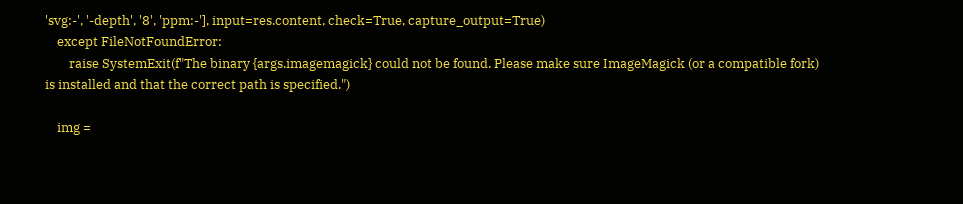'svg:-', '-depth', '8', 'ppm:-'], input=res.content, check=True, capture_output=True)
    except FileNotFoundError:
        raise SystemExit(f"The binary {args.imagemagick} could not be found. Please make sure ImageMagick (or a compatible fork) is installed and that the correct path is specified.")

    img =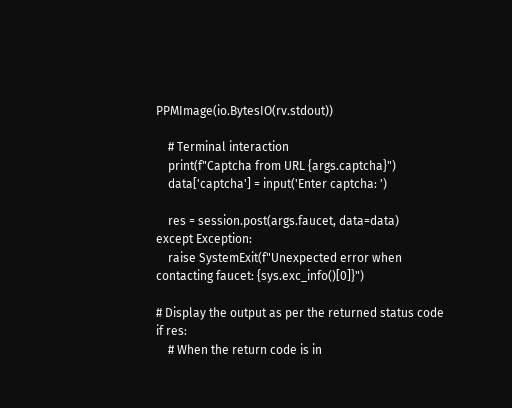PPMImage(io.BytesIO(rv.stdout))

    # Terminal interaction
    print(f"Captcha from URL {args.captcha}")
    data['captcha'] = input('Enter captcha: ')

    res = session.post(args.faucet, data=data)
except Exception:
    raise SystemExit(f"Unexpected error when contacting faucet: {sys.exc_info()[0]}")

# Display the output as per the returned status code
if res:
    # When the return code is in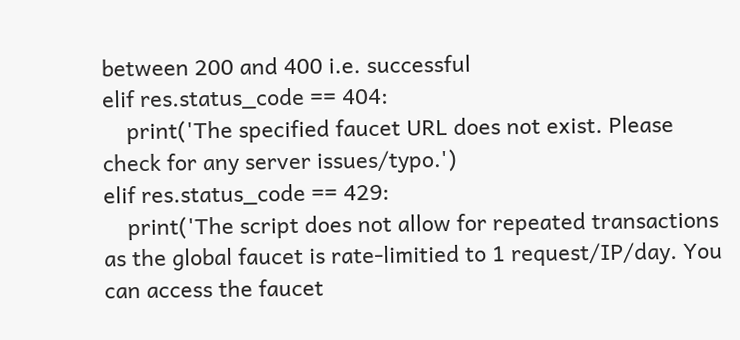between 200 and 400 i.e. successful
elif res.status_code == 404:
    print('The specified faucet URL does not exist. Please check for any server issues/typo.')
elif res.status_code == 429:
    print('The script does not allow for repeated transactions as the global faucet is rate-limitied to 1 request/IP/day. You can access the faucet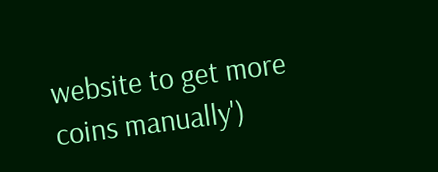website to get more coins manually')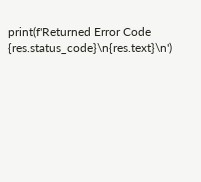print(f'Returned Error Code {res.status_code}\n{res.text}\n')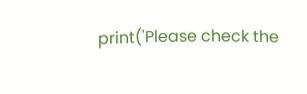print('Please check the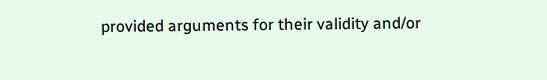provided arguments for their validity and/or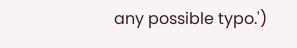any possible typo.')